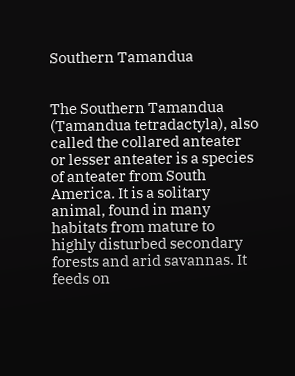Southern Tamandua


The Southern Tamandua (Tamandua tetradactyla), also called the collared anteater or lesser anteater is a species of anteater from South America. It is a solitary animal, found in many habitats from mature to highly disturbed secondary forests and arid savannas. It feeds on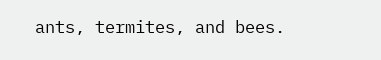ants, termites, and bees.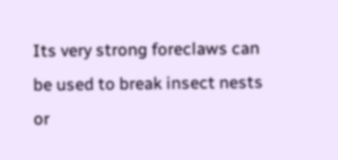Its very strong foreclaws can be used to break insect nests or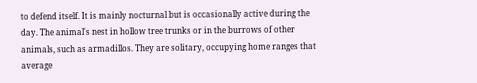to defend itself. It is mainly nocturnal but is occasionally active during the day. The animal's nest in hollow tree trunks or in the burrows of other animals, such as armadillos. They are solitary, occupying home ranges that average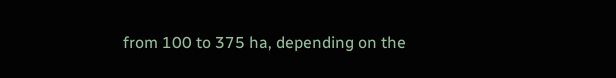from 100 to 375 ha, depending on the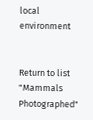local environment


Return to list "Mammals Photographed"